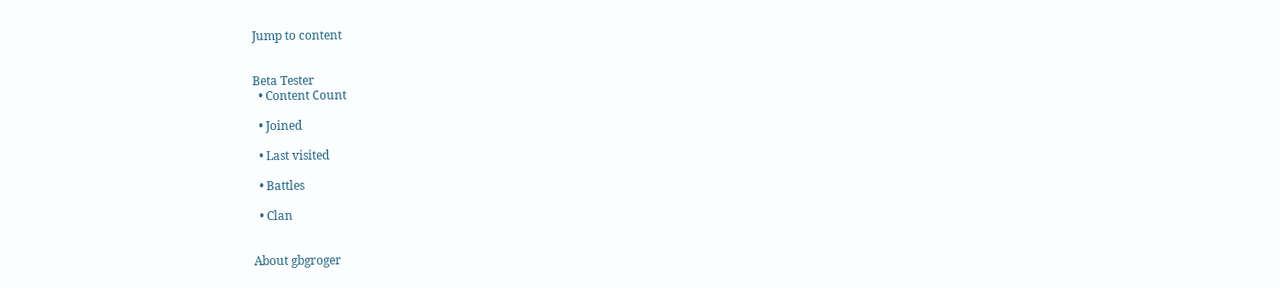Jump to content


Beta Tester
  • Content Сount

  • Joined

  • Last visited

  • Battles

  • Clan


About gbgroger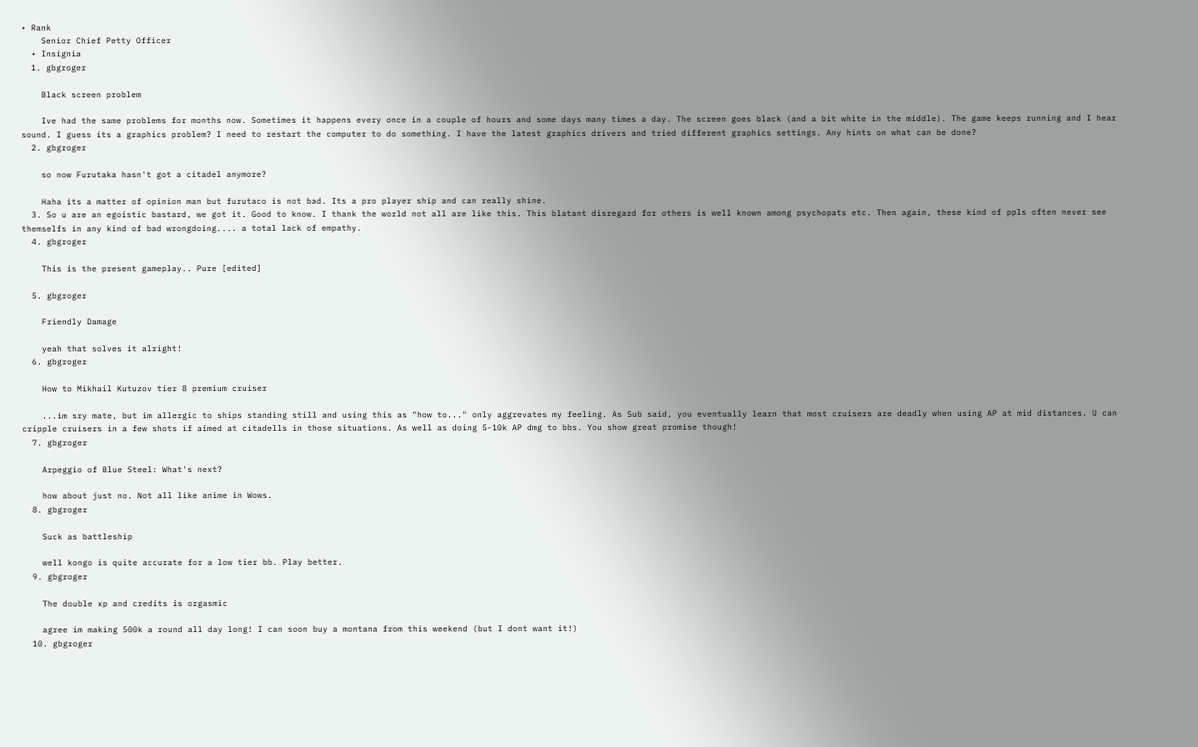• Rank
    Senior Chief Petty Officer
  • Insignia
  1. gbgroger

    Black screen problem

    Ive had the same problems for months now. Sometimes it happens every once in a couple of hours and some days many times a day. The screen goes black (and a bit white in the middle). The game keeps running and I hear sound. I guess its a graphics problem? I need to restart the computer to do something. I have the latest graphics drivers and tried different graphics settings. Any hints on what can be done?
  2. gbgroger

    so now Furutaka hasn't got a citadel anymore?

    Haha its a matter of opinion man but furutaco is not bad. Its a pro player ship and can really shine.
  3. So u are an egoistic bastard, we got it. Good to know. I thank the world not all are like this. This blatant disregard for others is well known among psychopats etc. Then again, these kind of ppls often never see themselfs in any kind of bad wrongdoing.... a total lack of empathy.
  4. gbgroger

    This is the present gameplay.. Pure [edited]

  5. gbgroger

    Friendly Damage

    yeah that solves it alright!
  6. gbgroger

    How to Mikhail Kutuzov tier 8 premium cruiser

    ...im sry mate, but im allergic to ships standing still and using this as "how to..." only aggrevates my feeling. As Sub said, you eventually learn that most cruisers are deadly when using AP at mid distances. U can cripple cruisers in a few shots if aimed at citadells in those situations. As well as doing 5-10k AP dmg to bbs. You show great promise though!
  7. gbgroger

    Arpeggio of Blue Steel: What's next?

    how about just no. Not all like anime in Wows.
  8. gbgroger

    Suck as battleship

    well kongo is quite accurate for a low tier bb. Play better.
  9. gbgroger

    The double xp and credits is orgasmic

    agree im making 500k a round all day long! I can soon buy a montana from this weekend (but I dont want it!)
  10. gbgroger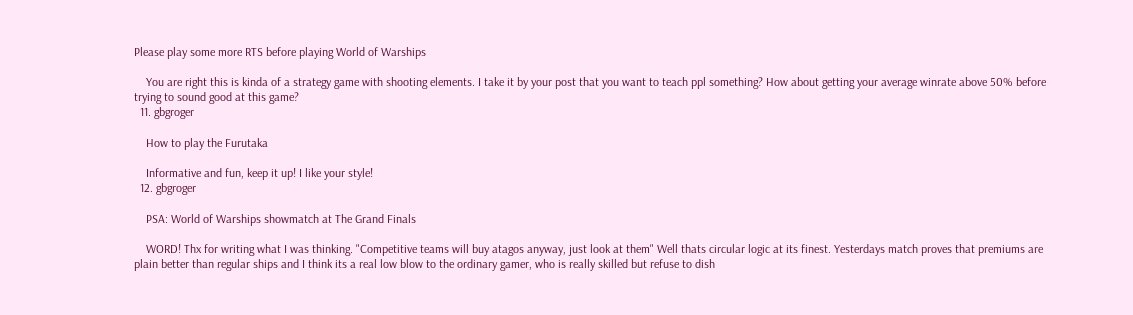Please play some more RTS before playing World of Warships

    You are right this is kinda of a strategy game with shooting elements. I take it by your post that you want to teach ppl something? How about getting your average winrate above 50% before trying to sound good at this game?
  11. gbgroger

    How to play the Furutaka

    Informative and fun, keep it up! I like your style!
  12. gbgroger

    PSA: World of Warships showmatch at The Grand Finals

    WORD! Thx for writing what I was thinking. "Competitive teams will buy atagos anyway, just look at them" Well thats circular logic at its finest. Yesterdays match proves that premiums are plain better than regular ships and I think its a real low blow to the ordinary gamer, who is really skilled but refuse to dish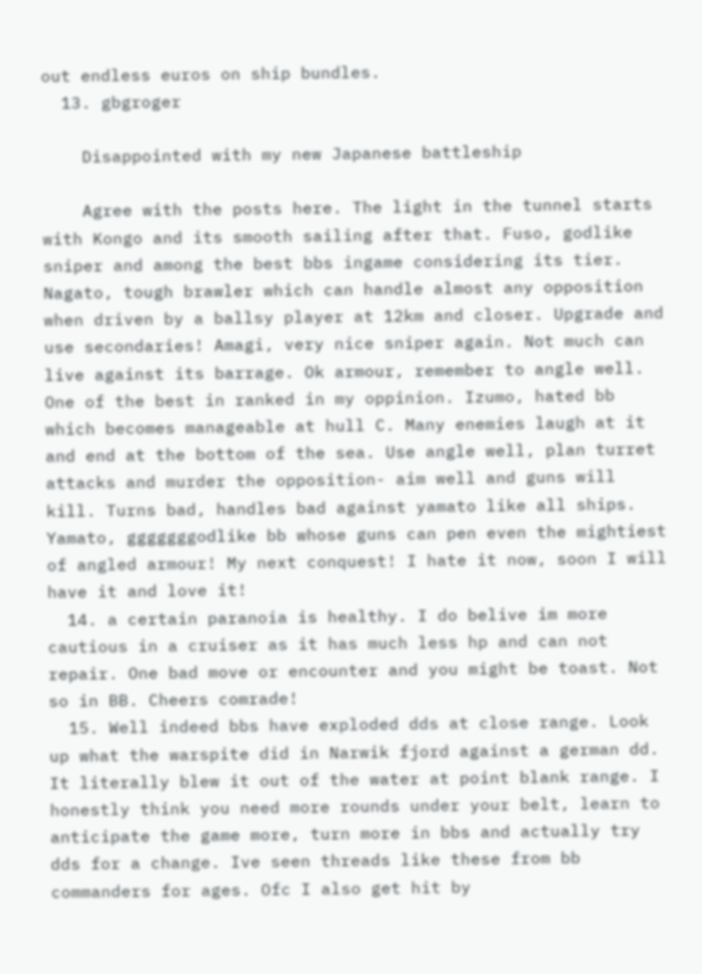out endless euros on ship bundles.
  13. gbgroger

    Disappointed with my new Japanese battleship

    Agree with the posts here. The light in the tunnel starts with Kongo and its smooth sailing after that. Fuso, godlike sniper and among the best bbs ingame considering its tier. Nagato, tough brawler which can handle almost any opposition when driven by a ballsy player at 12km and closer. Upgrade and use secondaries! Amagi, very nice sniper again. Not much can live against its barrage. Ok armour, remember to angle well. One of the best in ranked in my oppinion. Izumo, hated bb which becomes manageable at hull C. Many enemies laugh at it and end at the bottom of the sea. Use angle well, plan turret attacks and murder the opposition- aim well and guns will kill. Turns bad, handles bad against yamato like all ships. Yamato, gggggggodlike bb whose guns can pen even the mightiest of angled armour! My next conquest! I hate it now, soon I will have it and love it!
  14. a certain paranoia is healthy. I do belive im more cautious in a cruiser as it has much less hp and can not repair. One bad move or encounter and you might be toast. Not so in BB. Cheers comrade!
  15. Well indeed bbs have exploded dds at close range. Look up what the warspite did in Narwik fjord against a german dd. It literally blew it out of the water at point blank range. I honestly think you need more rounds under your belt, learn to anticipate the game more, turn more in bbs and actually try dds for a change. Ive seen threads like these from bb commanders for ages. Ofc I also get hit by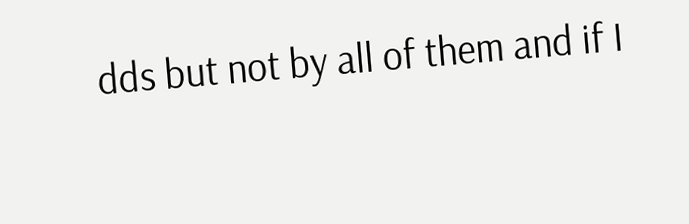dds but not by all of them and if I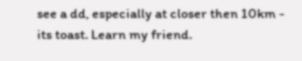see a dd, especially at closer then 10km - its toast. Learn my friend.